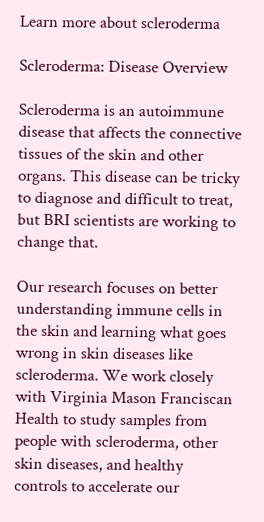Learn more about scleroderma

Scleroderma: Disease Overview

Scleroderma is an autoimmune disease that affects the connective tissues of the skin and other organs. This disease can be tricky to diagnose and difficult to treat, but BRI scientists are working to change that.

Our research focuses on better understanding immune cells in the skin and learning what goes wrong in skin diseases like scleroderma. We work closely with Virginia Mason Franciscan Health to study samples from people with scleroderma, other skin diseases, and healthy controls to accelerate our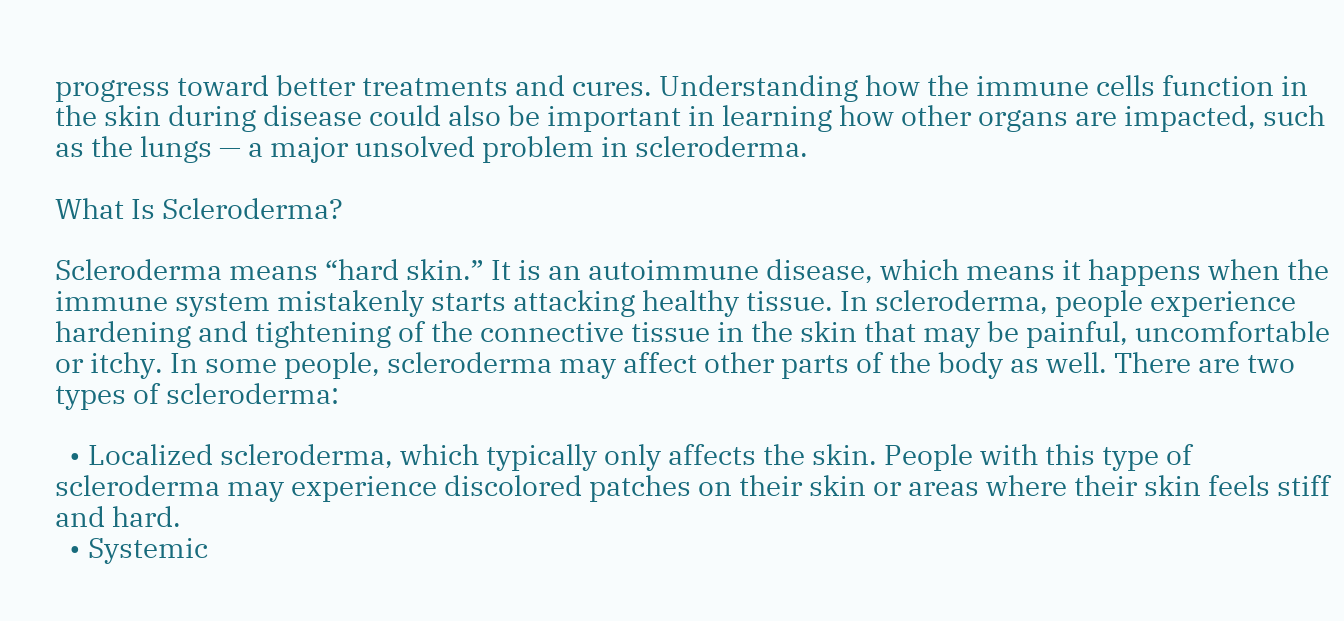progress toward better treatments and cures. Understanding how the immune cells function in the skin during disease could also be important in learning how other organs are impacted, such as the lungs — a major unsolved problem in scleroderma.

What Is Scleroderma?

Scleroderma means “hard skin.” It is an autoimmune disease, which means it happens when the immune system mistakenly starts attacking healthy tissue. In scleroderma, people experience hardening and tightening of the connective tissue in the skin that may be painful, uncomfortable or itchy. In some people, scleroderma may affect other parts of the body as well. There are two types of scleroderma:

  • Localized scleroderma, which typically only affects the skin. People with this type of scleroderma may experience discolored patches on their skin or areas where their skin feels stiff and hard.
  • Systemic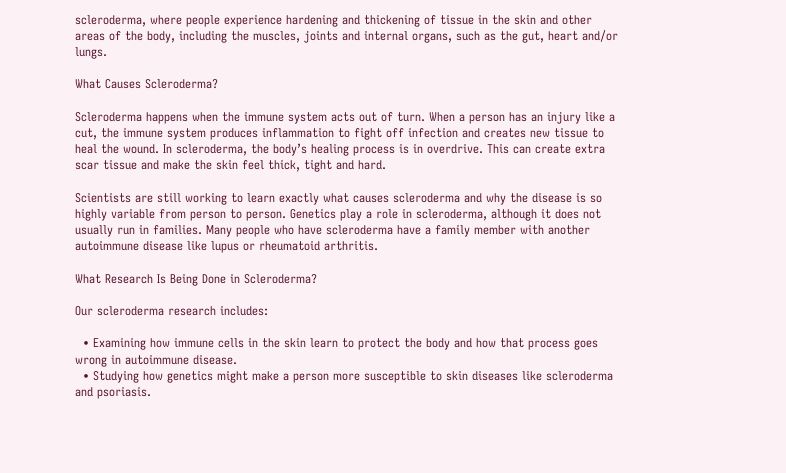scleroderma, where people experience hardening and thickening of tissue in the skin and other areas of the body, including the muscles, joints and internal organs, such as the gut, heart and/or lungs.

What Causes Scleroderma?

Scleroderma happens when the immune system acts out of turn. When a person has an injury like a cut, the immune system produces inflammation to fight off infection and creates new tissue to heal the wound. In scleroderma, the body’s healing process is in overdrive. This can create extra scar tissue and make the skin feel thick, tight and hard.

Scientists are still working to learn exactly what causes scleroderma and why the disease is so highly variable from person to person. Genetics play a role in scleroderma, although it does not usually run in families. Many people who have scleroderma have a family member with another autoimmune disease like lupus or rheumatoid arthritis.

What Research Is Being Done in Scleroderma?

Our scleroderma research includes:

  • Examining how immune cells in the skin learn to protect the body and how that process goes wrong in autoimmune disease.
  • Studying how genetics might make a person more susceptible to skin diseases like scleroderma and psoriasis.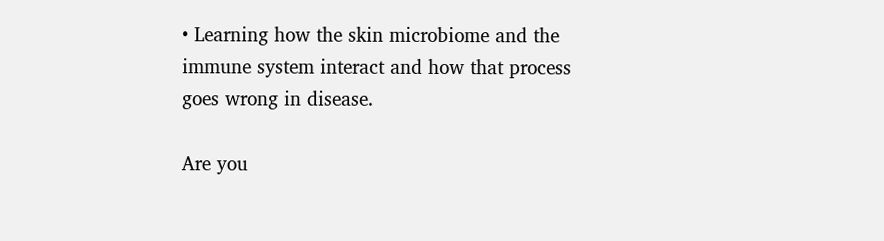• Learning how the skin microbiome and the immune system interact and how that process goes wrong in disease.

Are you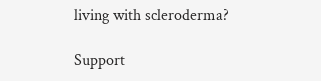living with scleroderma?

Support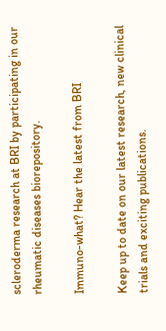scleroderma research at BRI by participating in our rheumatic diseases biorepository.

Immuno-what? Hear the latest from BRI

Keep up to date on our latest research, new clinical trials and exciting publications.